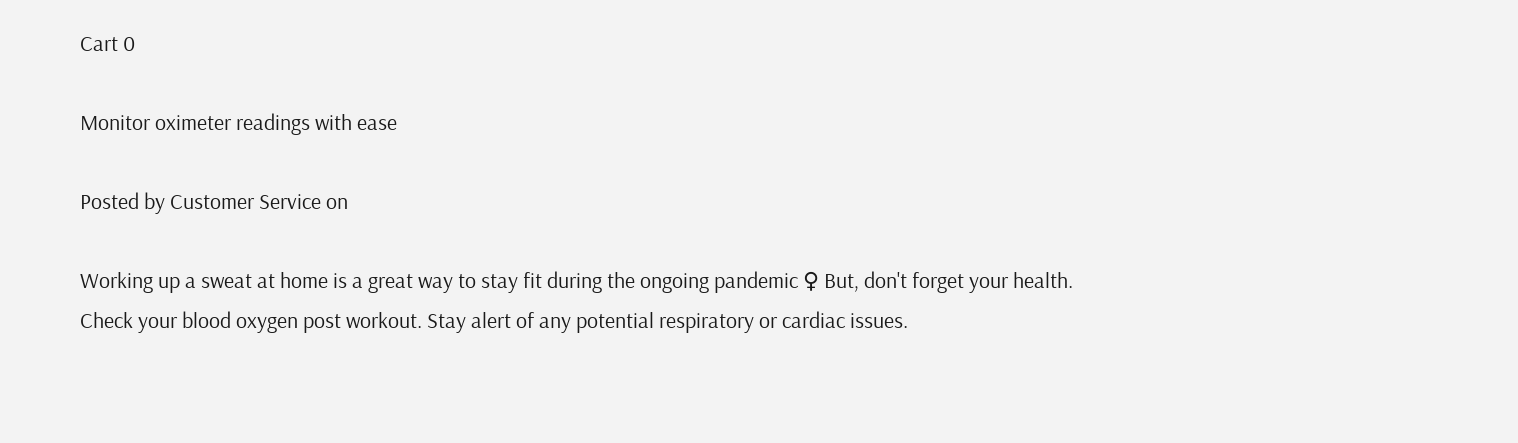Cart 0

Monitor oximeter readings with ease

Posted by Customer Service on

Working up a sweat at home is a great way to stay fit during the ongoing pandemic ♀ But, don't forget your health.
Check your blood oxygen post workout. Stay alert of any potential respiratory or cardiac issues.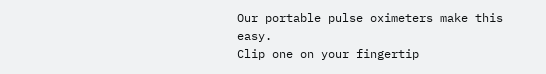Our portable pulse oximeters make this easy.
Clip one on your fingertip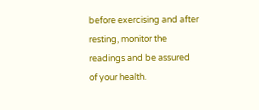before exercising and after resting, monitor the readings and be assured of your health.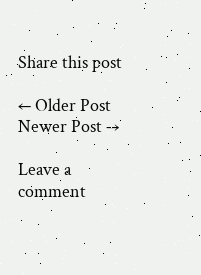Share this post

← Older Post Newer Post →

Leave a comment